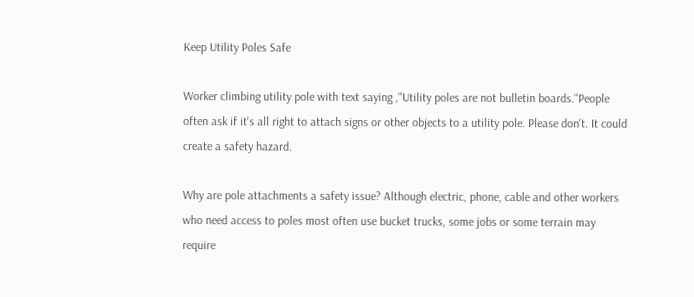Keep Utility Poles Safe

Worker climbing utility pole with text saying ,"Utility poles are not bulletin boards."People often ask if it's all right to attach signs or other objects to a utility pole. Please don't. It could create a safety hazard.

Why are pole attachments a safety issue? Although electric, phone, cable and other workers who need access to poles most often use bucket trucks, some jobs or some terrain may require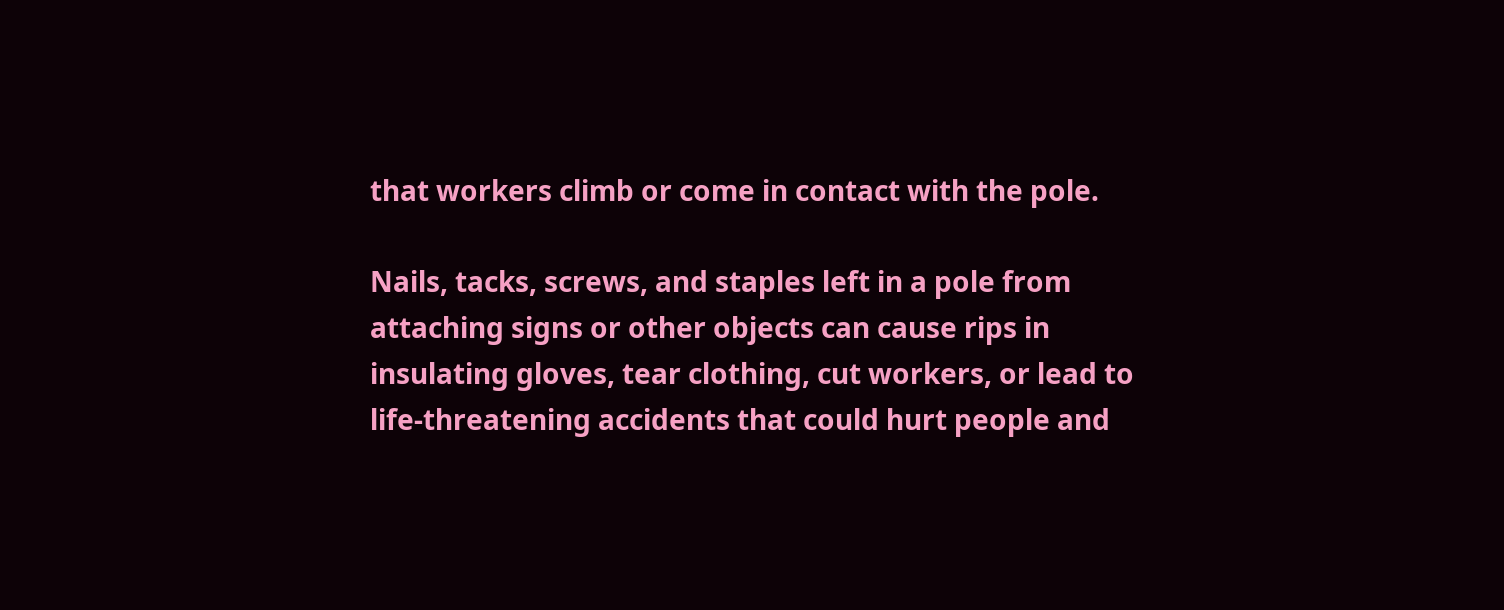that workers climb or come in contact with the pole.

Nails, tacks, screws, and staples left in a pole from attaching signs or other objects can cause rips in insulating gloves, tear clothing, cut workers, or lead to life-threatening accidents that could hurt people and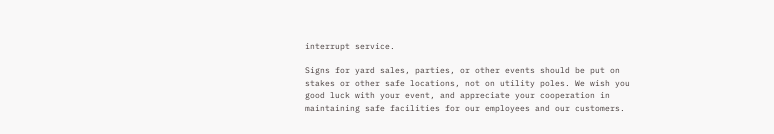interrupt service.

Signs for yard sales, parties, or other events should be put on stakes or other safe locations, not on utility poles. We wish you good luck with your event, and appreciate your cooperation in maintaining safe facilities for our employees and our customers.